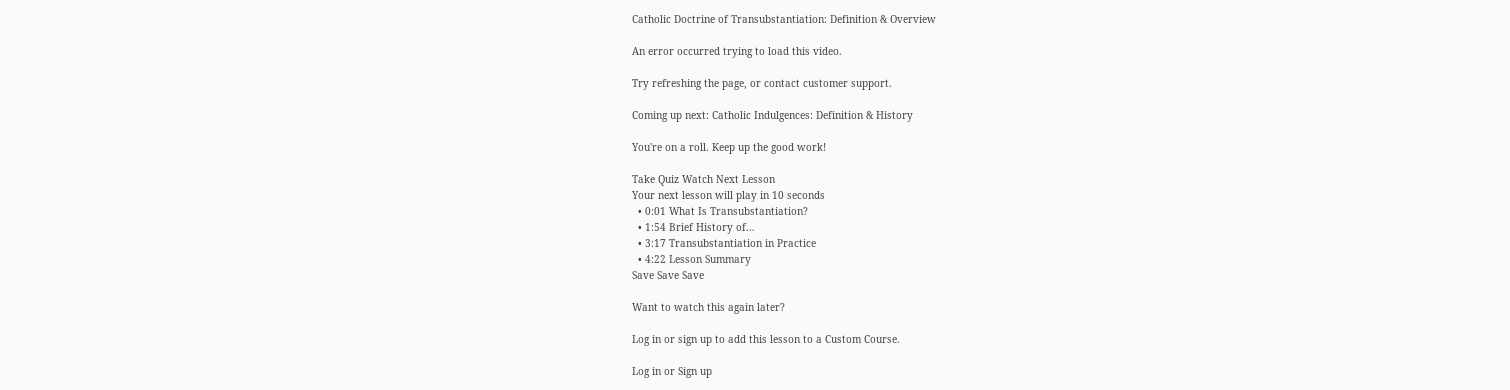Catholic Doctrine of Transubstantiation: Definition & Overview

An error occurred trying to load this video.

Try refreshing the page, or contact customer support.

Coming up next: Catholic Indulgences: Definition & History

You're on a roll. Keep up the good work!

Take Quiz Watch Next Lesson
Your next lesson will play in 10 seconds
  • 0:01 What Is Transubstantiation?
  • 1:54 Brief History of…
  • 3:17 Transubstantiation in Practice
  • 4:22 Lesson Summary
Save Save Save

Want to watch this again later?

Log in or sign up to add this lesson to a Custom Course.

Log in or Sign up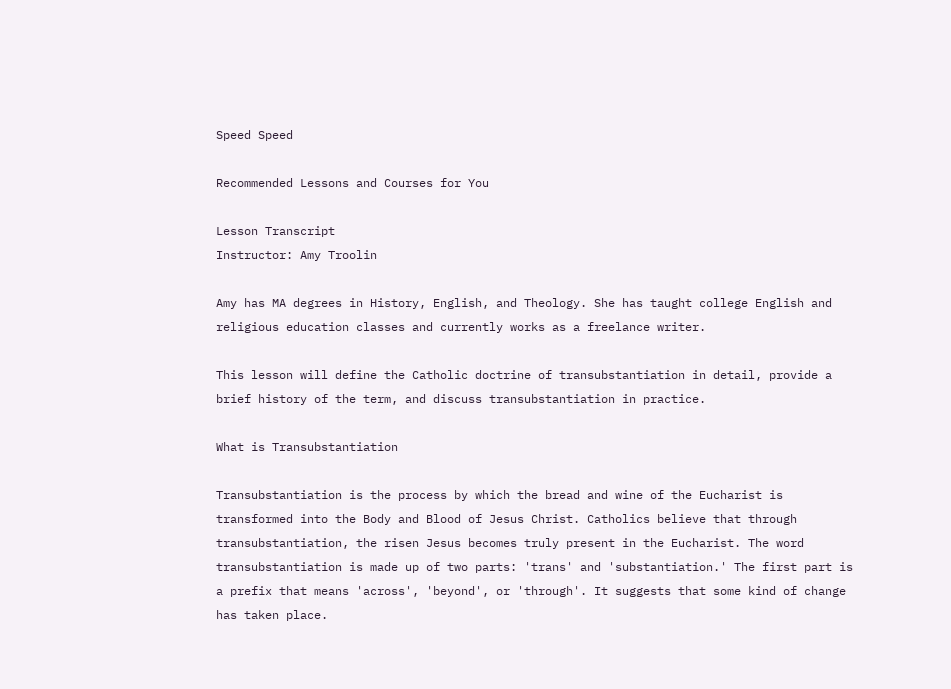Speed Speed

Recommended Lessons and Courses for You

Lesson Transcript
Instructor: Amy Troolin

Amy has MA degrees in History, English, and Theology. She has taught college English and religious education classes and currently works as a freelance writer.

This lesson will define the Catholic doctrine of transubstantiation in detail, provide a brief history of the term, and discuss transubstantiation in practice.

What is Transubstantiation

Transubstantiation is the process by which the bread and wine of the Eucharist is transformed into the Body and Blood of Jesus Christ. Catholics believe that through transubstantiation, the risen Jesus becomes truly present in the Eucharist. The word transubstantiation is made up of two parts: 'trans' and 'substantiation.' The first part is a prefix that means 'across', 'beyond', or 'through'. It suggests that some kind of change has taken place.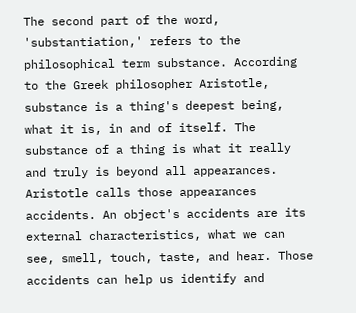The second part of the word, 'substantiation,' refers to the philosophical term substance. According to the Greek philosopher Aristotle, substance is a thing's deepest being, what it is, in and of itself. The substance of a thing is what it really and truly is beyond all appearances. Aristotle calls those appearances accidents. An object's accidents are its external characteristics, what we can see, smell, touch, taste, and hear. Those accidents can help us identify and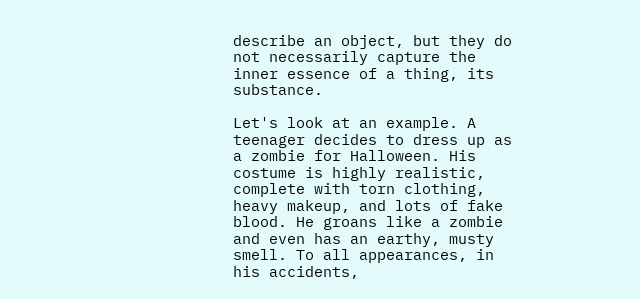describe an object, but they do not necessarily capture the inner essence of a thing, its substance.

Let's look at an example. A teenager decides to dress up as a zombie for Halloween. His costume is highly realistic, complete with torn clothing, heavy makeup, and lots of fake blood. He groans like a zombie and even has an earthy, musty smell. To all appearances, in his accidents,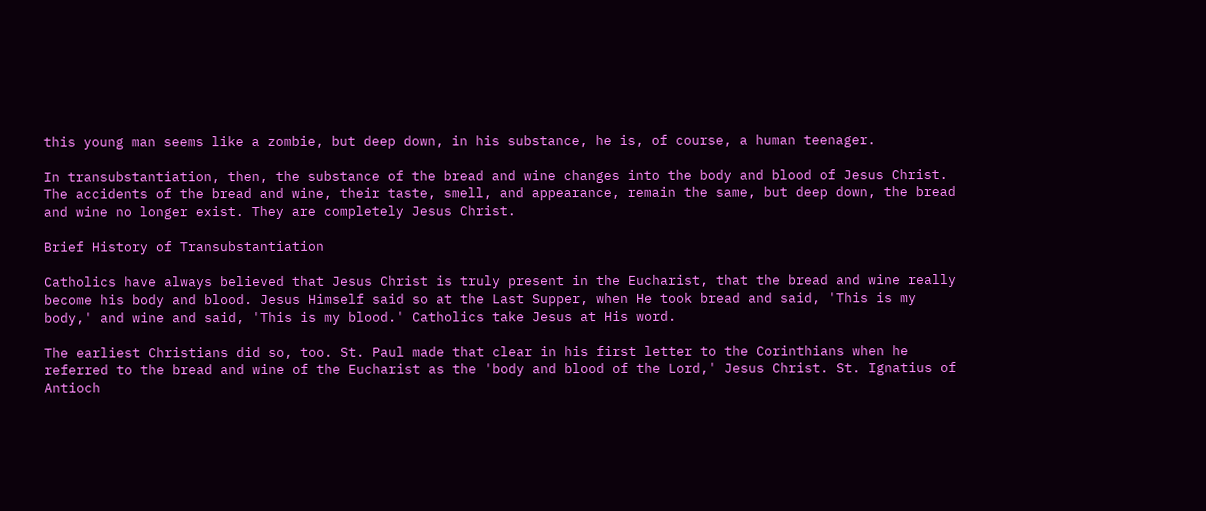this young man seems like a zombie, but deep down, in his substance, he is, of course, a human teenager.

In transubstantiation, then, the substance of the bread and wine changes into the body and blood of Jesus Christ. The accidents of the bread and wine, their taste, smell, and appearance, remain the same, but deep down, the bread and wine no longer exist. They are completely Jesus Christ.

Brief History of Transubstantiation

Catholics have always believed that Jesus Christ is truly present in the Eucharist, that the bread and wine really become his body and blood. Jesus Himself said so at the Last Supper, when He took bread and said, 'This is my body,' and wine and said, 'This is my blood.' Catholics take Jesus at His word.

The earliest Christians did so, too. St. Paul made that clear in his first letter to the Corinthians when he referred to the bread and wine of the Eucharist as the 'body and blood of the Lord,' Jesus Christ. St. Ignatius of Antioch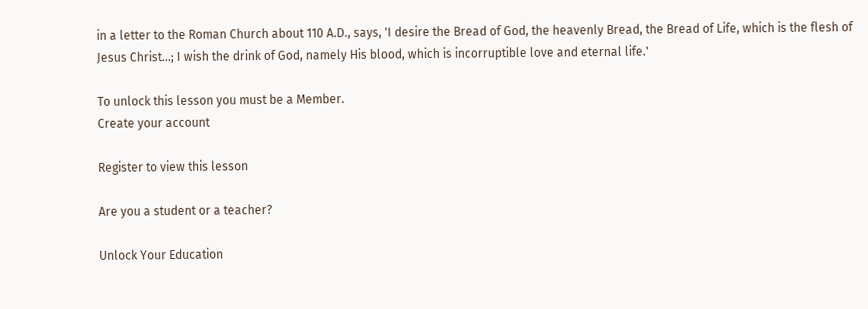in a letter to the Roman Church about 110 A.D., says, 'I desire the Bread of God, the heavenly Bread, the Bread of Life, which is the flesh of Jesus Christ...; I wish the drink of God, namely His blood, which is incorruptible love and eternal life.'

To unlock this lesson you must be a Member.
Create your account

Register to view this lesson

Are you a student or a teacher?

Unlock Your Education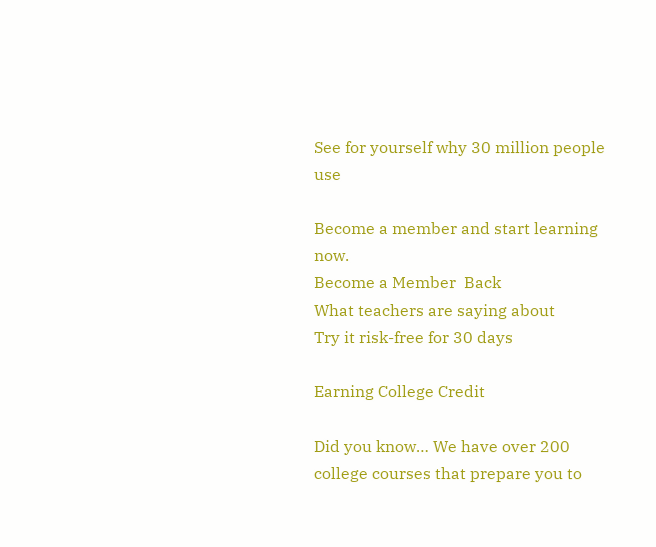See for yourself why 30 million people use

Become a member and start learning now.
Become a Member  Back
What teachers are saying about
Try it risk-free for 30 days

Earning College Credit

Did you know… We have over 200 college courses that prepare you to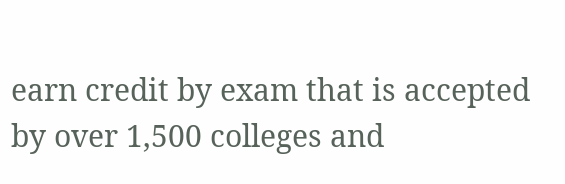earn credit by exam that is accepted by over 1,500 colleges and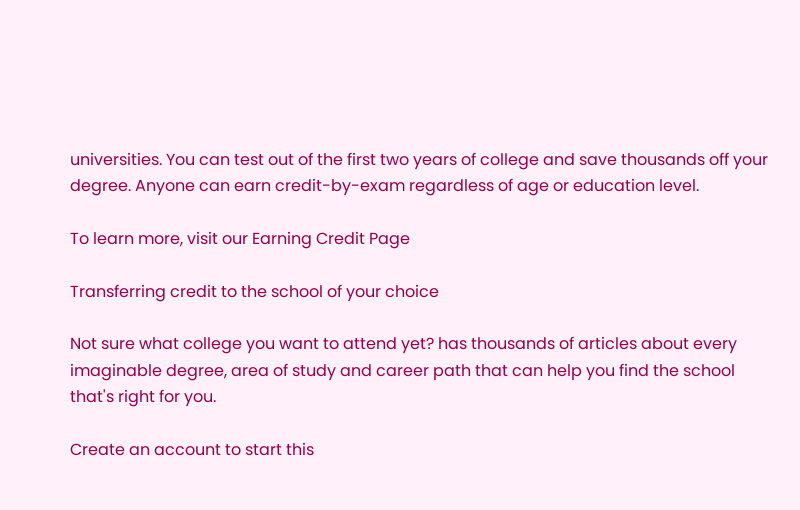universities. You can test out of the first two years of college and save thousands off your degree. Anyone can earn credit-by-exam regardless of age or education level.

To learn more, visit our Earning Credit Page

Transferring credit to the school of your choice

Not sure what college you want to attend yet? has thousands of articles about every imaginable degree, area of study and career path that can help you find the school that's right for you.

Create an account to start this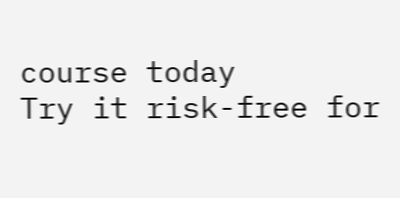course today
Try it risk-free for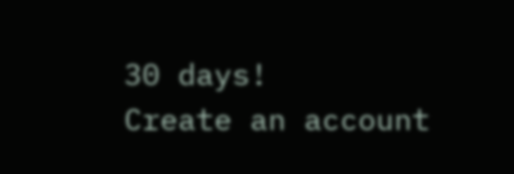30 days!
Create an account